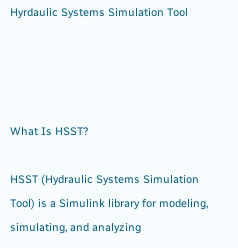Hyrdaulic Systems Simulation Tool




What Is HSST?

HSST (Hydraulic Systems Simulation Tool) is a Simulink library for modeling, simulating, and analyzing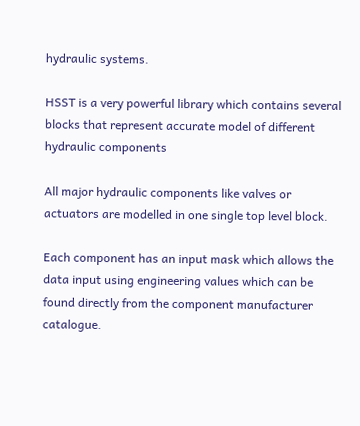hydraulic systems.

HSST is a very powerful library which contains several blocks that represent accurate model of different hydraulic components

All major hydraulic components like valves or actuators are modelled in one single top level block.

Each component has an input mask which allows the data input using engineering values which can be found directly from the component manufacturer catalogue.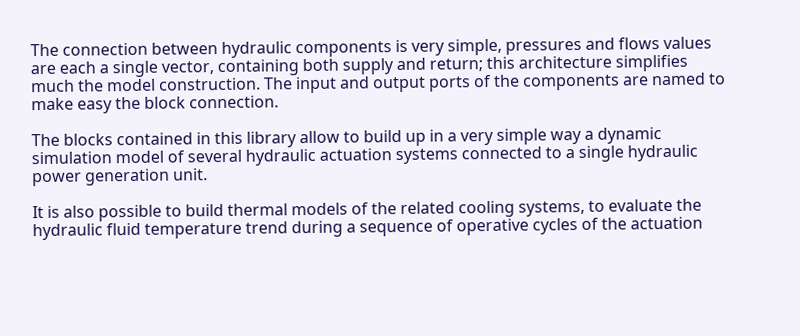The connection between hydraulic components is very simple, pressures and flows values are each a single vector, containing both supply and return; this architecture simplifies much the model construction. The input and output ports of the components are named to make easy the block connection.

The blocks contained in this library allow to build up in a very simple way a dynamic simulation model of several hydraulic actuation systems connected to a single hydraulic power generation unit.

It is also possible to build thermal models of the related cooling systems, to evaluate the hydraulic fluid temperature trend during a sequence of operative cycles of the actuation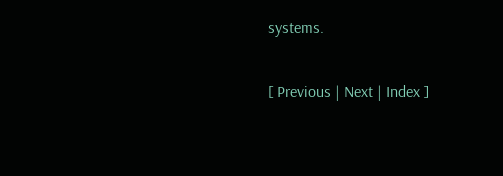systems.

[ Previous | Next | Index ]